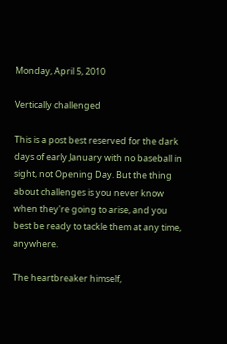Monday, April 5, 2010

Vertically challenged

This is a post best reserved for the dark days of early January with no baseball in sight, not Opening Day. But the thing about challenges is you never know when they're going to arise, and you best be ready to tackle them at any time, anywhere.

The heartbreaker himself,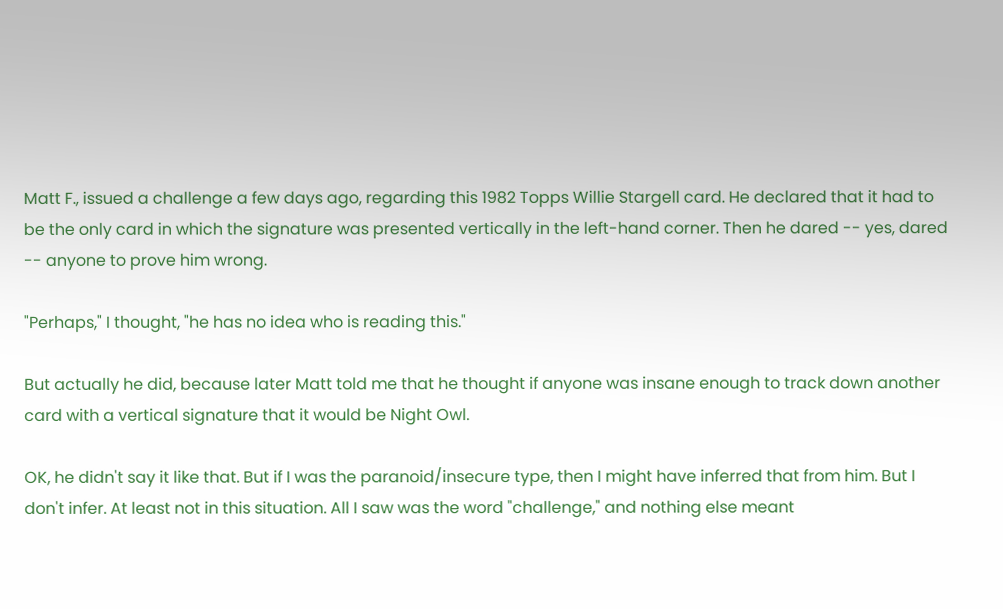Matt F., issued a challenge a few days ago, regarding this 1982 Topps Willie Stargell card. He declared that it had to be the only card in which the signature was presented vertically in the left-hand corner. Then he dared -- yes, dared -- anyone to prove him wrong.

"Perhaps," I thought, "he has no idea who is reading this."

But actually he did, because later Matt told me that he thought if anyone was insane enough to track down another card with a vertical signature that it would be Night Owl.

OK, he didn't say it like that. But if I was the paranoid/insecure type, then I might have inferred that from him. But I don't infer. At least not in this situation. All I saw was the word "challenge," and nothing else meant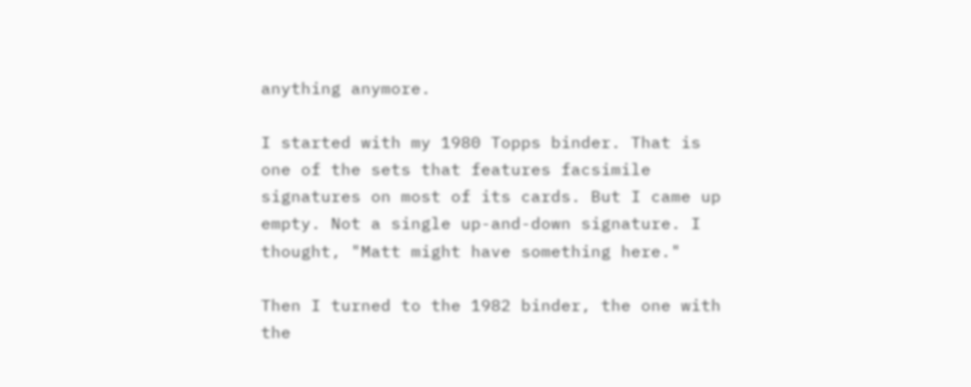anything anymore.

I started with my 1980 Topps binder. That is one of the sets that features facsimile signatures on most of its cards. But I came up empty. Not a single up-and-down signature. I thought, "Matt might have something here."

Then I turned to the 1982 binder, the one with the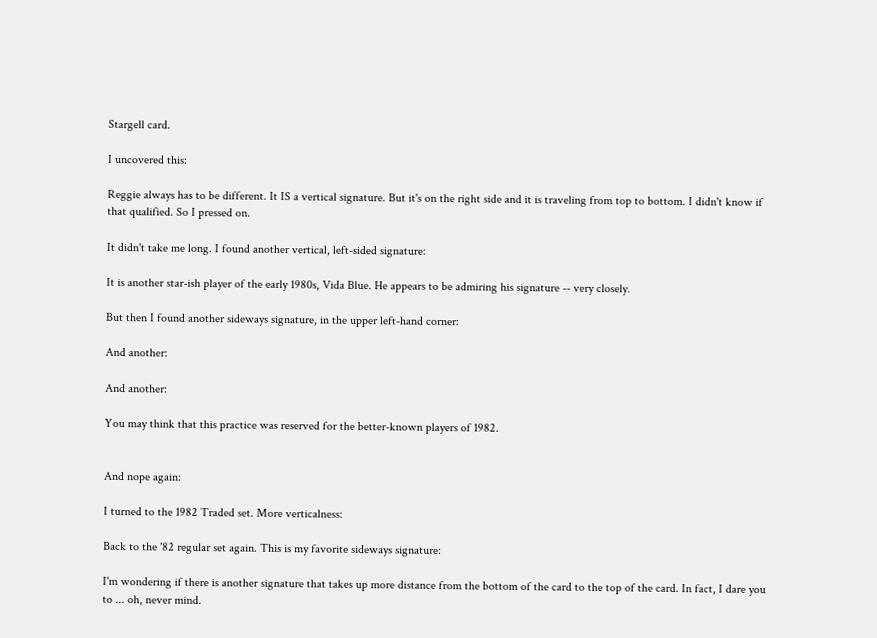Stargell card.

I uncovered this:

Reggie always has to be different. It IS a vertical signature. But it's on the right side and it is traveling from top to bottom. I didn't know if that qualified. So I pressed on.

It didn't take me long. I found another vertical, left-sided signature:

It is another star-ish player of the early 1980s, Vida Blue. He appears to be admiring his signature -- very closely.

But then I found another sideways signature, in the upper left-hand corner:

And another:

And another:

You may think that this practice was reserved for the better-known players of 1982.


And nope again:

I turned to the 1982 Traded set. More verticalness:

Back to the '82 regular set again. This is my favorite sideways signature:

I'm wondering if there is another signature that takes up more distance from the bottom of the card to the top of the card. In fact, I dare you to ... oh, never mind.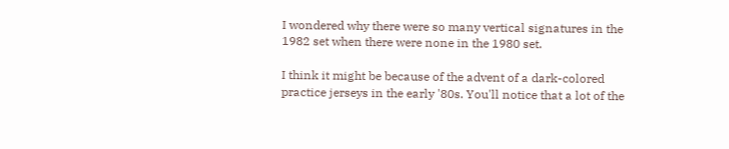I wondered why there were so many vertical signatures in the 1982 set when there were none in the 1980 set.

I think it might be because of the advent of a dark-colored practice jerseys in the early '80s. You'll notice that a lot of the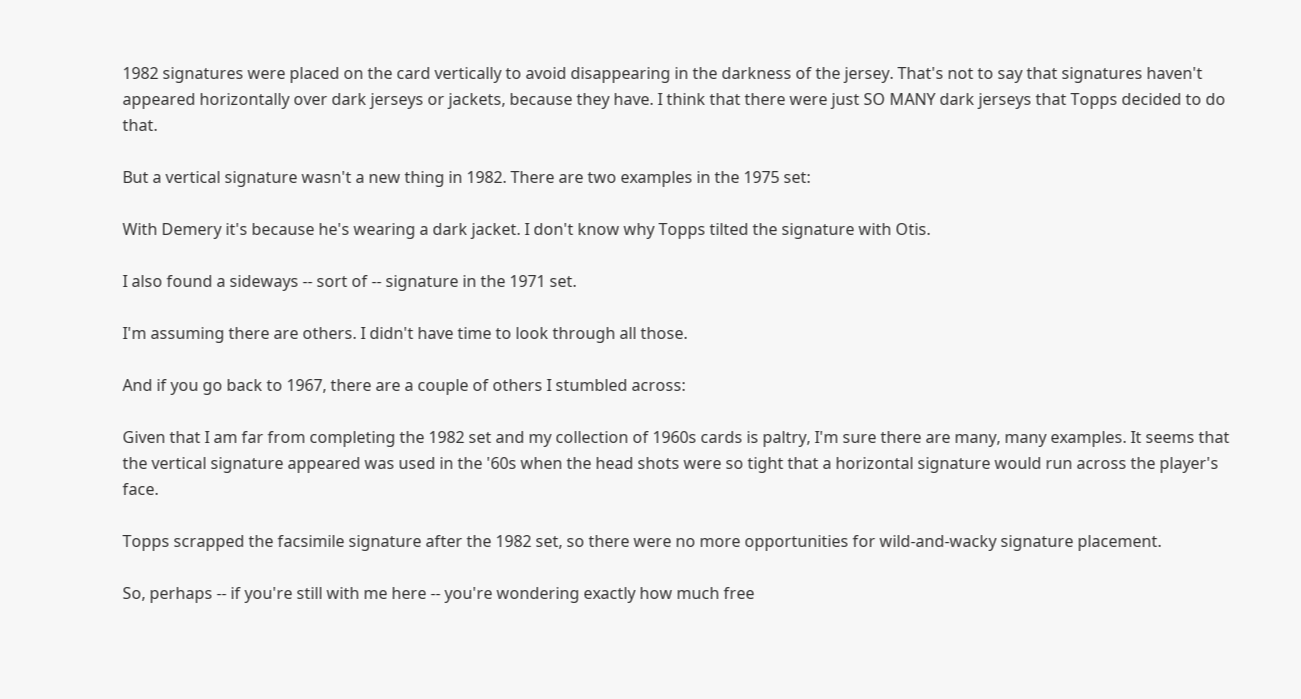1982 signatures were placed on the card vertically to avoid disappearing in the darkness of the jersey. That's not to say that signatures haven't appeared horizontally over dark jerseys or jackets, because they have. I think that there were just SO MANY dark jerseys that Topps decided to do that.

But a vertical signature wasn't a new thing in 1982. There are two examples in the 1975 set:

With Demery it's because he's wearing a dark jacket. I don't know why Topps tilted the signature with Otis.

I also found a sideways -- sort of -- signature in the 1971 set.

I'm assuming there are others. I didn't have time to look through all those.

And if you go back to 1967, there are a couple of others I stumbled across:

Given that I am far from completing the 1982 set and my collection of 1960s cards is paltry, I'm sure there are many, many examples. It seems that the vertical signature appeared was used in the '60s when the head shots were so tight that a horizontal signature would run across the player's face.

Topps scrapped the facsimile signature after the 1982 set, so there were no more opportunities for wild-and-wacky signature placement.

So, perhaps -- if you're still with me here -- you're wondering exactly how much free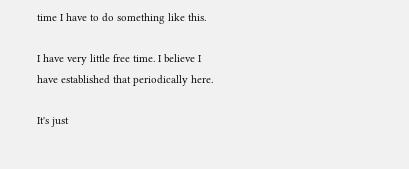time I have to do something like this.

I have very little free time. I believe I have established that periodically here.

It's just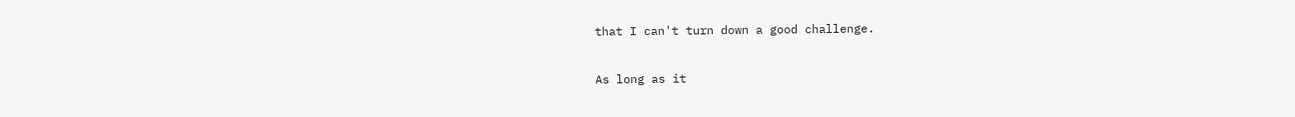that I can't turn down a good challenge.

As long as it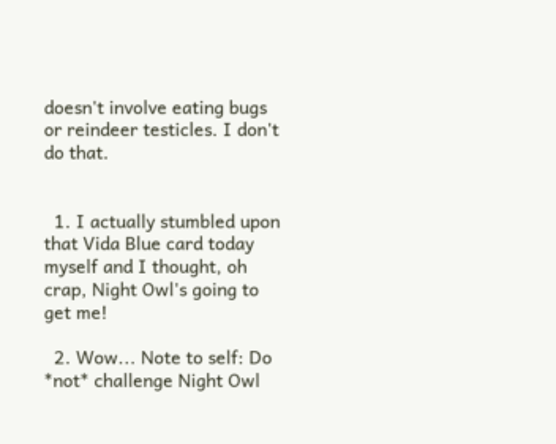doesn't involve eating bugs or reindeer testicles. I don't do that.


  1. I actually stumbled upon that Vida Blue card today myself and I thought, oh crap, Night Owl's going to get me!

  2. Wow... Note to self: Do *not* challenge Night Owl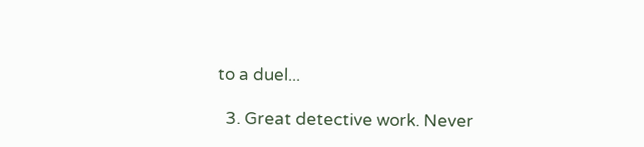to a duel...

  3. Great detective work. Never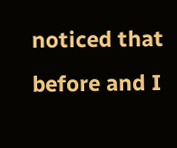noticed that before and I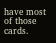have most of those cards.